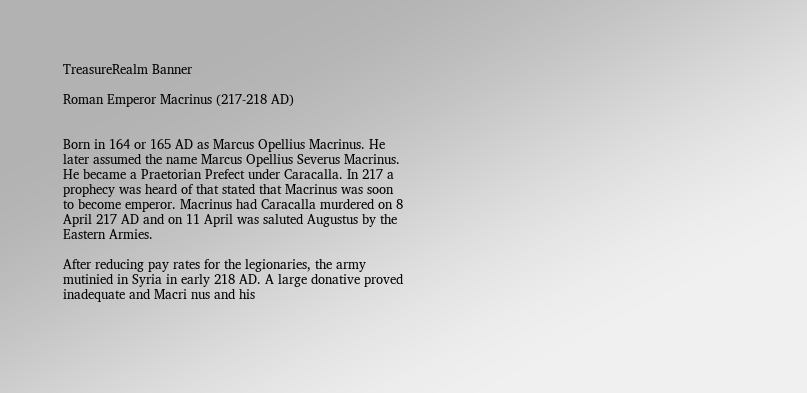TreasureRealm Banner

Roman Emperor Macrinus (217-218 AD)


Born in 164 or 165 AD as Marcus Opellius Macrinus. He later assumed the name Marcus Opellius Severus Macrinus. He became a Praetorian Prefect under Caracalla. In 217 a prophecy was heard of that stated that Macrinus was soon to become emperor. Macrinus had Caracalla murdered on 8 April 217 AD and on 11 April was saluted Augustus by the Eastern Armies.

After reducing pay rates for the legionaries, the army mutinied in Syria in early 218 AD. A large donative proved inadequate and Macri nus and his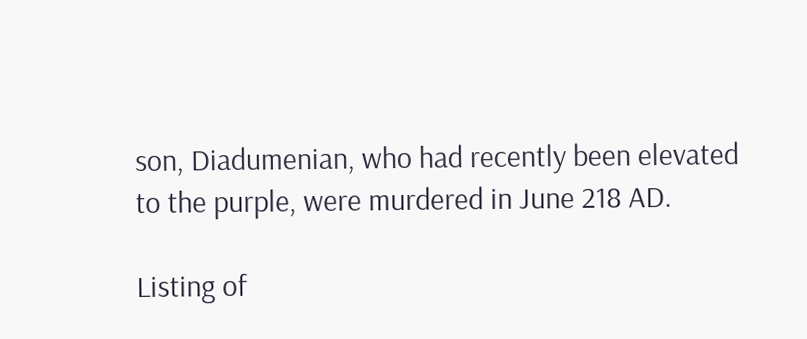son, Diadumenian, who had recently been elevated to the purple, were murdered in June 218 AD.

Listing of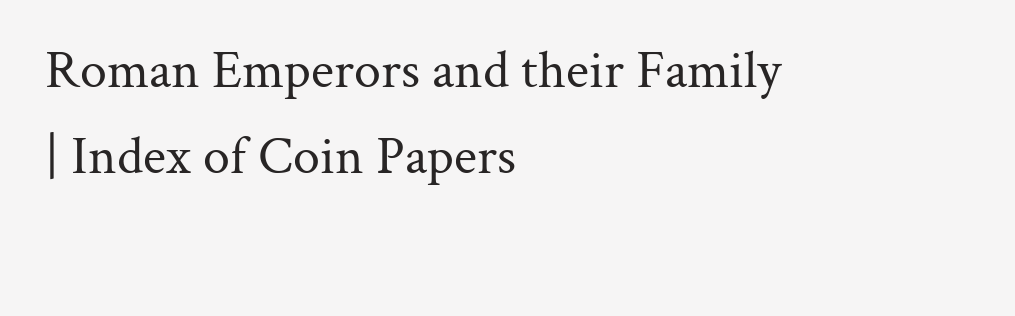Roman Emperors and their Family | Index of Coin Papers